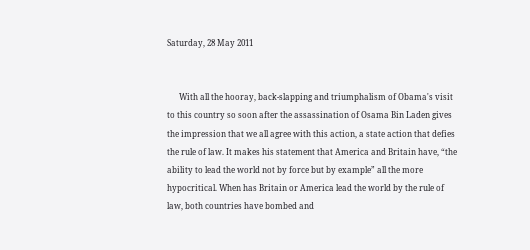Saturday, 28 May 2011


      With all the hooray, back-slapping and triumphalism of Obama's visit to this country so soon after the assassination of Osama Bin Laden gives the impression that we all agree with this action, a state action that defies the rule of law. It makes his statement that America and Britain have, “the ability to lead the world not by force but by example” all the more hypocritical. When has Britain or America lead the world by the rule of law, both countries have bombed and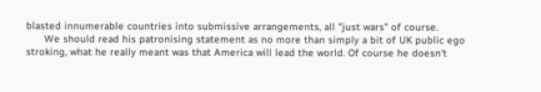blasted innumerable countries into submissive arrangements, all "just wars" of course.
      We should read his patronising statement as no more than simply a bit of UK public ego stroking, what he really meant was that America will lead the world. Of course he doesn't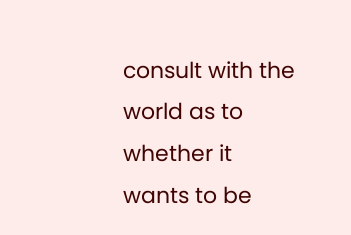consult with the world as to whether it wants to be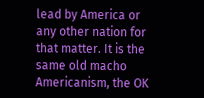lead by America or any other nation for that matter. It is the same old macho Americanism, the OK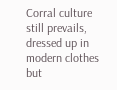Corral culture still prevails, dressed up in modern clothes but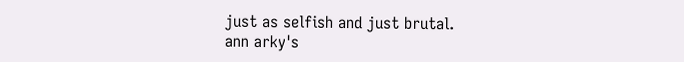just as selfish and just brutal.
ann arky's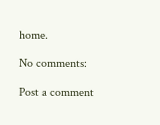home.

No comments:

Post a comment